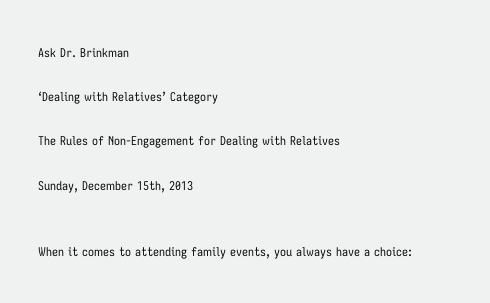Ask Dr. Brinkman

‘Dealing with Relatives’ Category

The Rules of Non-Engagement for Dealing with Relatives

Sunday, December 15th, 2013


When it comes to attending family events, you always have a choice: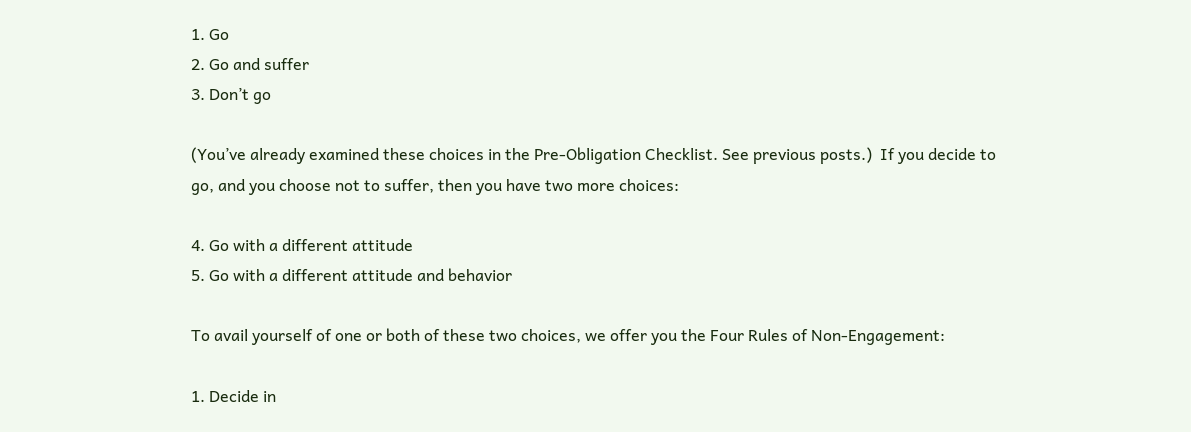1. Go
2. Go and suffer
3. Don’t go

(You’ve already examined these choices in the Pre-Obligation Checklist. See previous posts.)  If you decide to go, and you choose not to suffer, then you have two more choices:

4. Go with a different attitude
5. Go with a different attitude and behavior

To avail yourself of one or both of these two choices, we offer you the Four Rules of Non-Engagement:

1. Decide in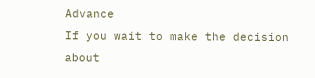Advance
If you wait to make the decision about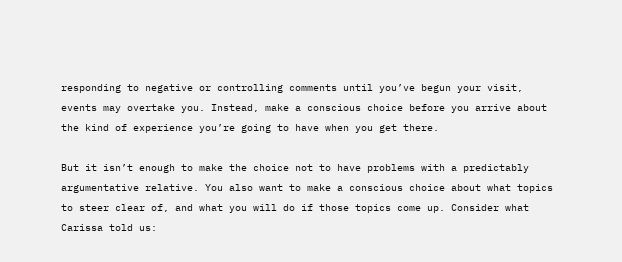responding to negative or controlling comments until you’ve begun your visit, events may overtake you. Instead, make a conscious choice before you arrive about the kind of experience you’re going to have when you get there.

But it isn’t enough to make the choice not to have problems with a predictably argumentative relative. You also want to make a conscious choice about what topics to steer clear of, and what you will do if those topics come up. Consider what Carissa told us: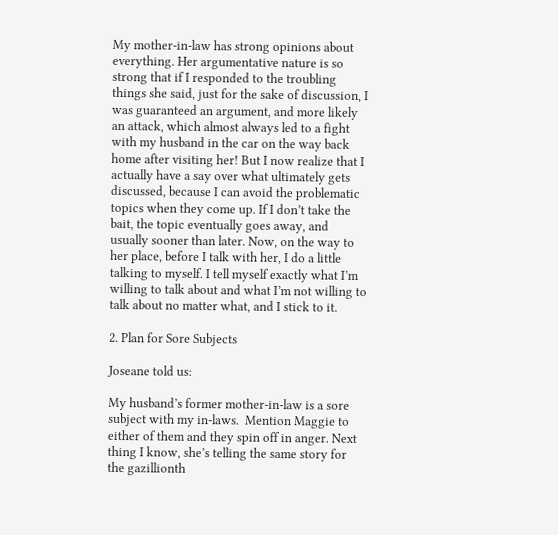My mother-in-law has strong opinions about everything. Her argumentative nature is so strong that if I responded to the troubling things she said, just for the sake of discussion, I was guaranteed an argument, and more likely an attack, which almost always led to a fight with my husband in the car on the way back home after visiting her! But I now realize that I actually have a say over what ultimately gets discussed, because I can avoid the problematic topics when they come up. If I don’t take the bait, the topic eventually goes away, and usually sooner than later. Now, on the way to her place, before I talk with her, I do a little talking to myself. I tell myself exactly what I’m willing to talk about and what I’m not willing to talk about no matter what, and I stick to it.

2. Plan for Sore Subjects

Joseane told us:

My husband’s former mother-in-law is a sore subject with my in-laws.  Mention Maggie to either of them and they spin off in anger. Next thing I know, she’s telling the same story for the gazillionth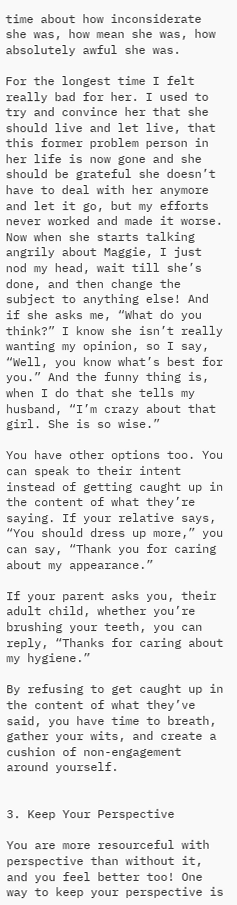time about how inconsiderate she was, how mean she was, how absolutely awful she was.

For the longest time I felt really bad for her. I used to try and convince her that she should live and let live, that this former problem person in her life is now gone and she should be grateful she doesn’t have to deal with her anymore and let it go, but my efforts never worked and made it worse. Now when she starts talking angrily about Maggie, I just nod my head, wait till she’s done, and then change the subject to anything else! And if she asks me, “What do you think?” I know she isn’t really wanting my opinion, so I say, “Well, you know what’s best for you.” And the funny thing is, when I do that she tells my husband, “I’m crazy about that girl. She is so wise.”

You have other options too. You can speak to their intent instead of getting caught up in the content of what they’re saying. If your relative says, “You should dress up more,” you can say, “Thank you for caring about my appearance.”

If your parent asks you, their adult child, whether you’re brushing your teeth, you can reply, “Thanks for caring about my hygiene.”

By refusing to get caught up in the content of what they’ve said, you have time to breath, gather your wits, and create a cushion of non-engagement around yourself.


3. Keep Your Perspective

You are more resourceful with perspective than without it, and you feel better too! One way to keep your perspective is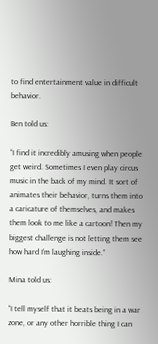to find entertainment value in difficult behavior.

Ben told us:

“I find it incredibly amusing when people get weird. Sometimes I even play circus music in the back of my mind. It sort of animates their behavior, turns them into a caricature of themselves, and makes them look to me like a cartoon! Then my biggest challenge is not letting them see how hard I’m laughing inside.”

Mina told us:

“I tell myself that it beats being in a war zone, or any other horrible thing I can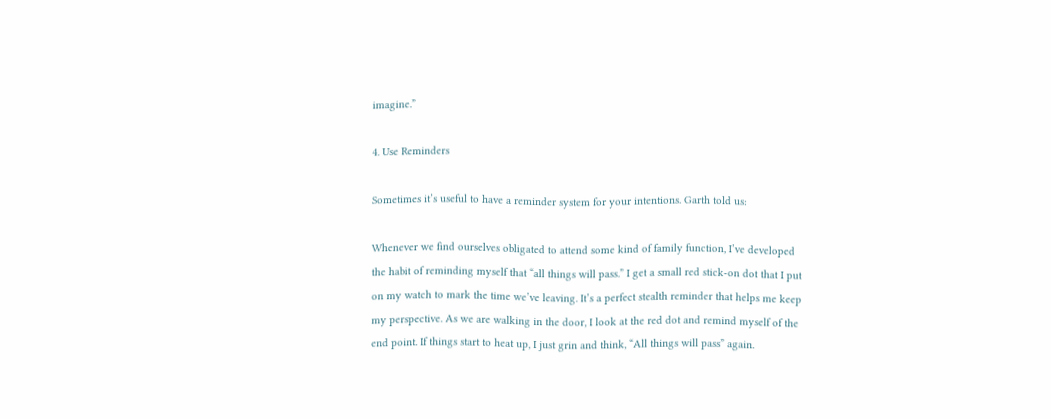imagine.”

4. Use Reminders

Sometimes it’s useful to have a reminder system for your intentions. Garth told us:

Whenever we find ourselves obligated to attend some kind of family function, I’ve developed the habit of reminding myself that “all things will pass.” I get a small red stick-on dot that I put on my watch to mark the time we’ve leaving. It’s a perfect stealth reminder that helps me keep my perspective. As we are walking in the door, I look at the red dot and remind myself of the end point. If things start to heat up, I just grin and think, “All things will pass” again.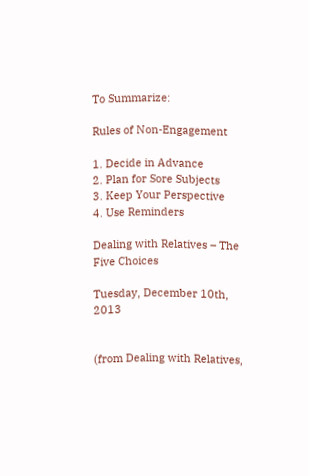To Summarize:

Rules of Non-Engagement

1. Decide in Advance
2. Plan for Sore Subjects
3. Keep Your Perspective
4. Use Reminders

Dealing with Relatives – The Five Choices

Tuesday, December 10th, 2013


(from Dealing with Relatives,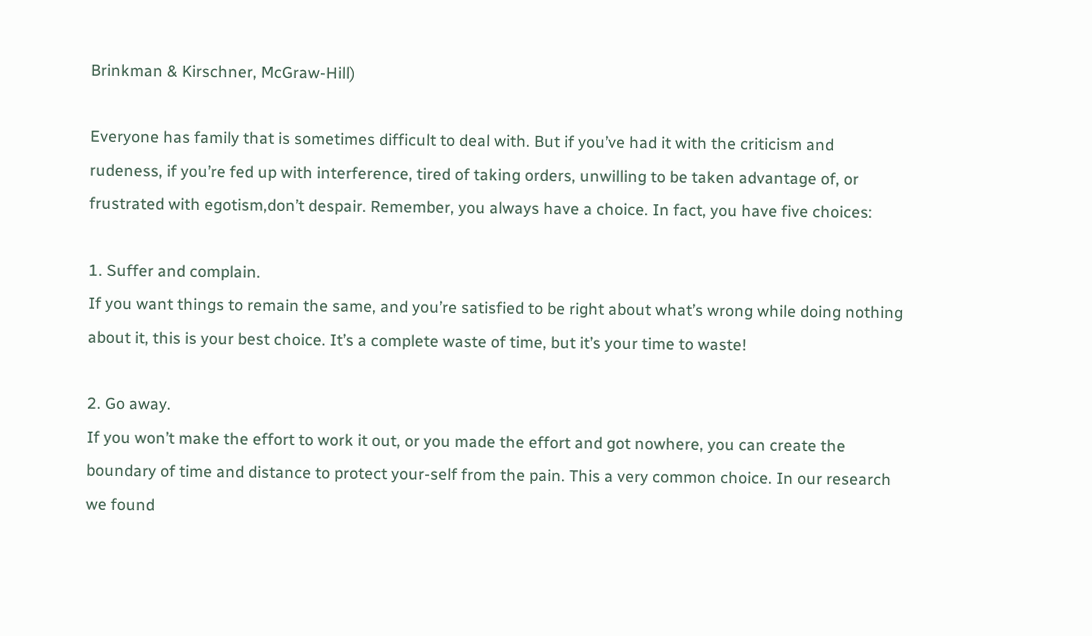Brinkman & Kirschner, McGraw-Hill)

Everyone has family that is sometimes difficult to deal with. But if you’ve had it with the criticism and rudeness, if you’re fed up with interference, tired of taking orders, unwilling to be taken advantage of, or frustrated with egotism,don’t despair. Remember, you always have a choice. In fact, you have five choices:

1. Suffer and complain.
If you want things to remain the same, and you’re satisfied to be right about what’s wrong while doing nothing about it, this is your best choice. It’s a complete waste of time, but it’s your time to waste!

2. Go away.
If you won’t make the effort to work it out, or you made the effort and got nowhere, you can create the boundary of time and distance to protect your-self from the pain. This a very common choice. In our research we found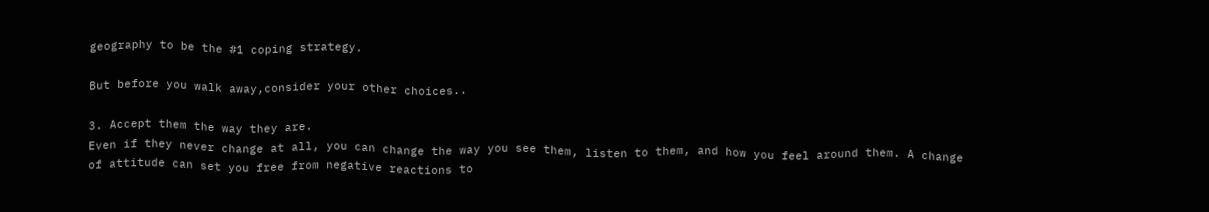geography to be the #1 coping strategy.

But before you walk away,consider your other choices..

3. Accept them the way they are.
Even if they never change at all, you can change the way you see them, listen to them, and how you feel around them. A change of attitude can set you free from negative reactions to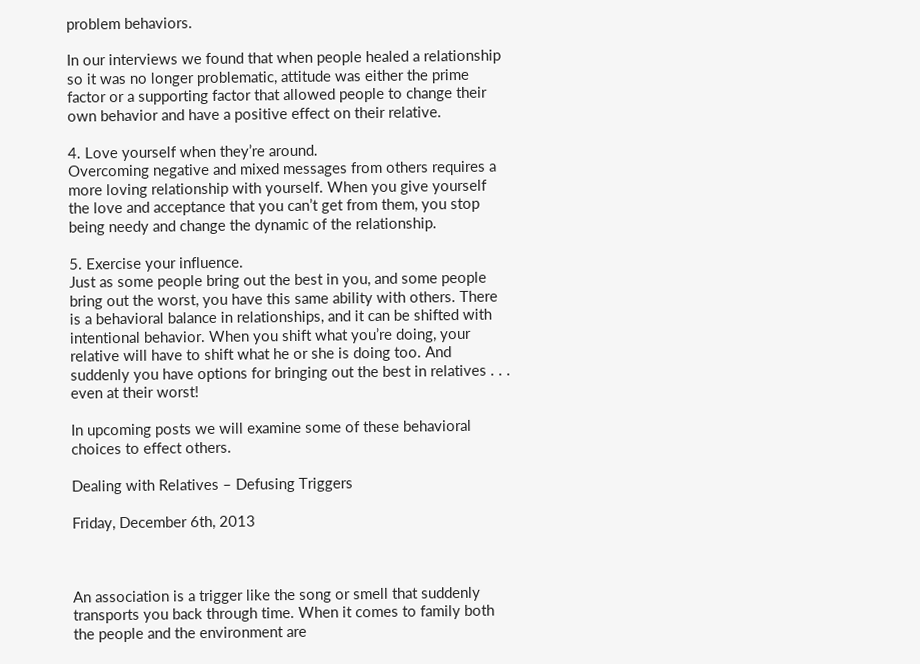problem behaviors.

In our interviews we found that when people healed a relationship so it was no longer problematic, attitude was either the prime factor or a supporting factor that allowed people to change their own behavior and have a positive effect on their relative.

4. Love yourself when they’re around.
Overcoming negative and mixed messages from others requires a more loving relationship with yourself. When you give yourself the love and acceptance that you can’t get from them, you stop being needy and change the dynamic of the relationship.

5. Exercise your influence.
Just as some people bring out the best in you, and some people bring out the worst, you have this same ability with others. There is a behavioral balance in relationships, and it can be shifted with intentional behavior. When you shift what you’re doing, your relative will have to shift what he or she is doing too. And suddenly you have options for bringing out the best in relatives . . . even at their worst!

In upcoming posts we will examine some of these behavioral choices to effect others.

Dealing with Relatives – Defusing Triggers

Friday, December 6th, 2013



An association is a trigger like the song or smell that suddenly transports you back through time. When it comes to family both the people and the environment are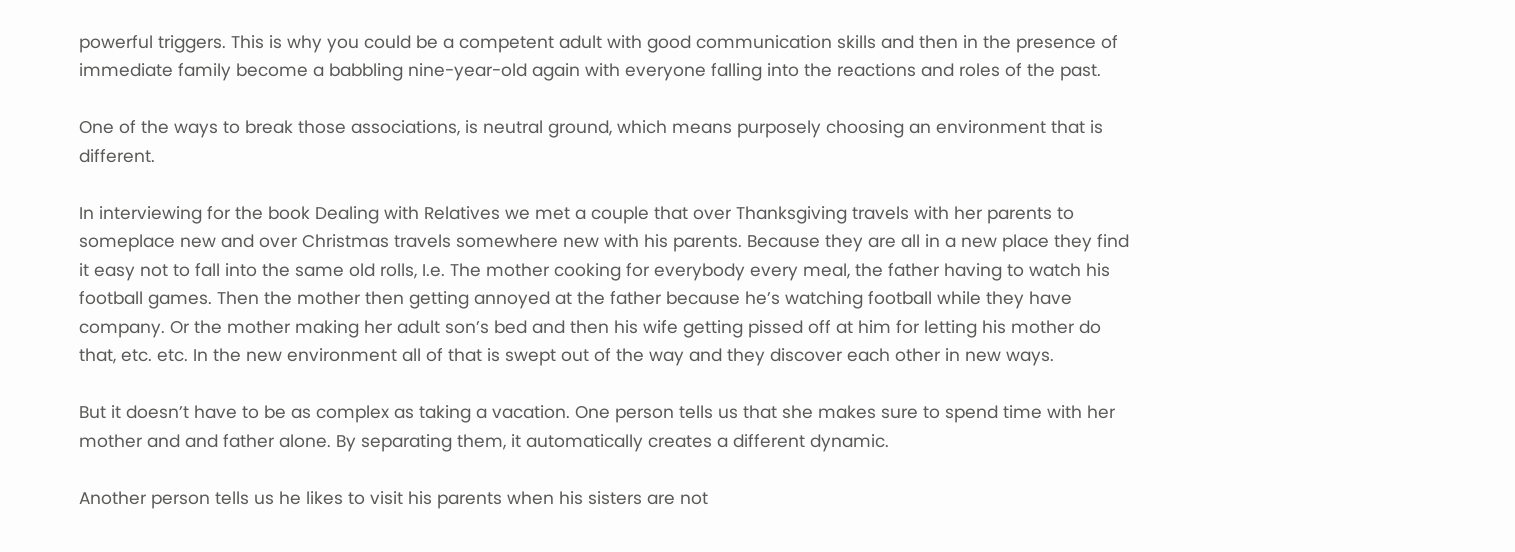powerful triggers. This is why you could be a competent adult with good communication skills and then in the presence of immediate family become a babbling nine-year-old again with everyone falling into the reactions and roles of the past.

One of the ways to break those associations, is neutral ground, which means purposely choosing an environment that is different.

In interviewing for the book Dealing with Relatives we met a couple that over Thanksgiving travels with her parents to someplace new and over Christmas travels somewhere new with his parents. Because they are all in a new place they find it easy not to fall into the same old rolls, I.e. The mother cooking for everybody every meal, the father having to watch his football games. Then the mother then getting annoyed at the father because he’s watching football while they have company. Or the mother making her adult son’s bed and then his wife getting pissed off at him for letting his mother do that, etc. etc. In the new environment all of that is swept out of the way and they discover each other in new ways.

But it doesn’t have to be as complex as taking a vacation. One person tells us that she makes sure to spend time with her mother and and father alone. By separating them, it automatically creates a different dynamic.

Another person tells us he likes to visit his parents when his sisters are not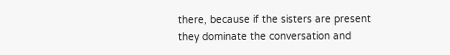there, because if the sisters are present they dominate the conversation and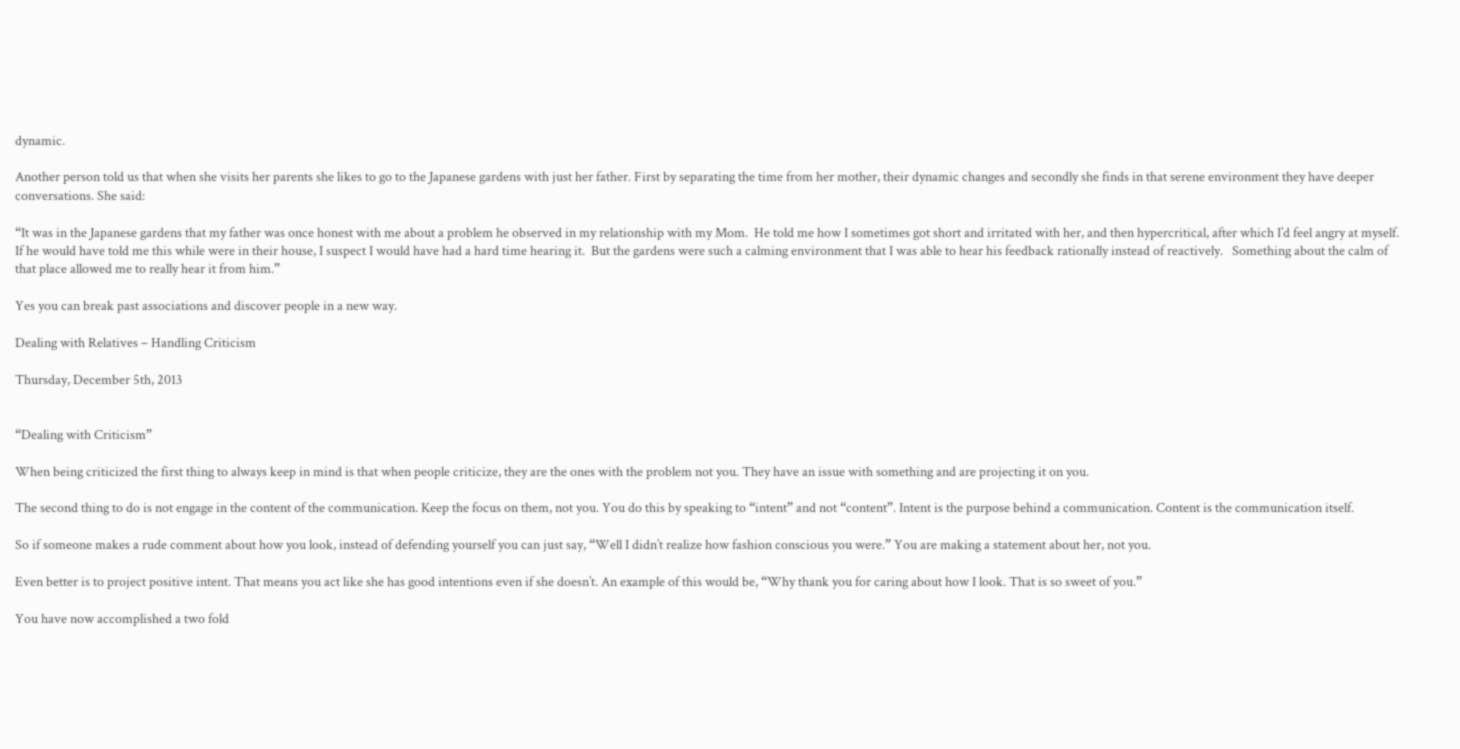dynamic.

Another person told us that when she visits her parents she likes to go to the Japanese gardens with just her father. First by separating the time from her mother, their dynamic changes and secondly she finds in that serene environment they have deeper conversations. She said:

“It was in the Japanese gardens that my father was once honest with me about a problem he observed in my relationship with my Mom.  He told me how I sometimes got short and irritated with her, and then hypercritical, after which I’d feel angry at myself.  If he would have told me this while were in their house, I suspect I would have had a hard time hearing it.  But the gardens were such a calming environment that I was able to hear his feedback rationally instead of reactively.   Something about the calm of that place allowed me to really hear it from him.”

Yes you can break past associations and discover people in a new way.

Dealing with Relatives – Handling Criticism

Thursday, December 5th, 2013


“Dealing with Criticism”

When being criticized the first thing to always keep in mind is that when people criticize, they are the ones with the problem not you. They have an issue with something and are projecting it on you.

The second thing to do is not engage in the content of the communication. Keep the focus on them, not you. You do this by speaking to “intent” and not “content”. Intent is the purpose behind a communication. Content is the communication itself.

So if someone makes a rude comment about how you look, instead of defending yourself you can just say, “Well I didn’t realize how fashion conscious you were.” You are making a statement about her, not you.

Even better is to project positive intent. That means you act like she has good intentions even if she doesn’t. An example of this would be, “Why thank you for caring about how I look. That is so sweet of you.”

You have now accomplished a two fold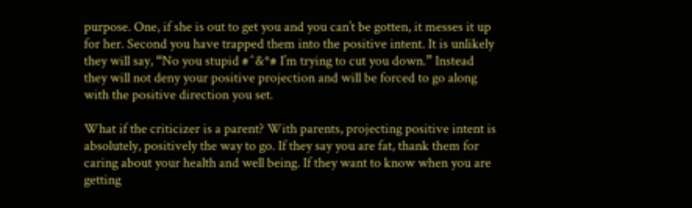purpose. One, if she is out to get you and you can’t be gotten, it messes it up for her. Second you have trapped them into the positive intent. It is unlikely they will say, “No you stupid #^&*# I’m trying to cut you down.” Instead they will not deny your positive projection and will be forced to go along with the positive direction you set.

What if the criticizer is a parent? With parents, projecting positive intent is absolutely, positively the way to go. If they say you are fat, thank them for caring about your health and well being. If they want to know when you are getting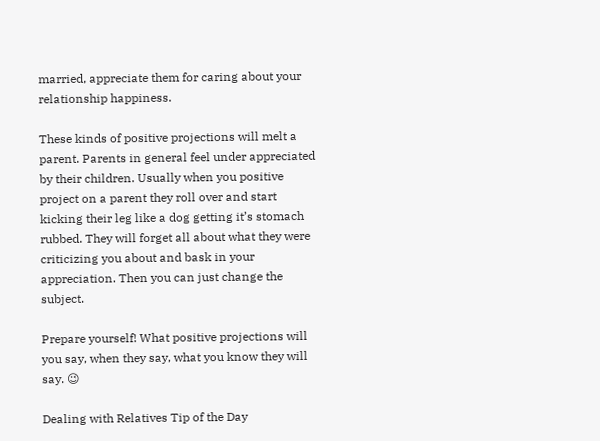married, appreciate them for caring about your relationship happiness.

These kinds of positive projections will melt a parent. Parents in general feel under appreciated by their children. Usually when you positive project on a parent they roll over and start kicking their leg like a dog getting it’s stomach rubbed. They will forget all about what they were criticizing you about and bask in your appreciation. Then you can just change the subject.

Prepare yourself! What positive projections will you say, when they say, what you know they will say. 😉

Dealing with Relatives Tip of the Day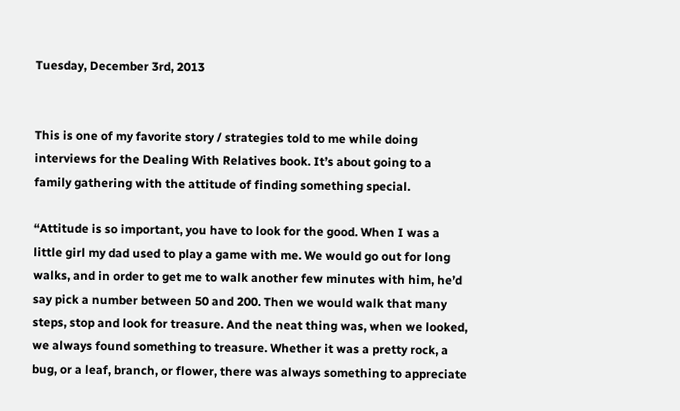Tuesday, December 3rd, 2013


This is one of my favorite story / strategies told to me while doing interviews for the Dealing With Relatives book. It’s about going to a family gathering with the attitude of finding something special.

“Attitude is so important, you have to look for the good. When I was a little girl my dad used to play a game with me. We would go out for long walks, and in order to get me to walk another few minutes with him, he’d say pick a number between 50 and 200. Then we would walk that many steps, stop and look for treasure. And the neat thing was, when we looked, we always found something to treasure. Whether it was a pretty rock, a bug, or a leaf, branch, or flower, there was always something to appreciate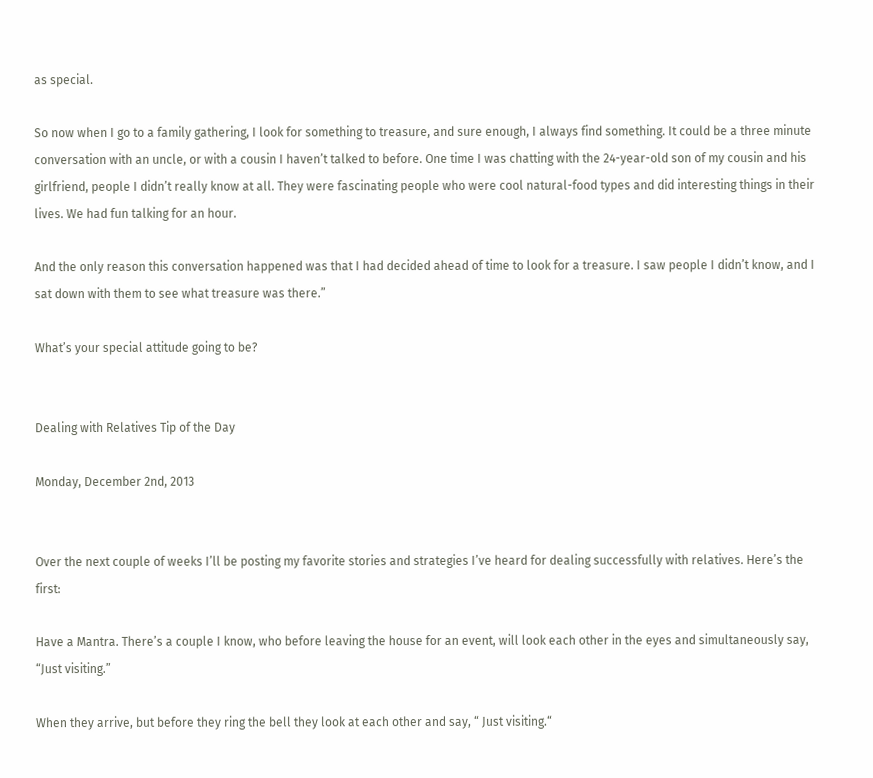as special.

So now when I go to a family gathering, I look for something to treasure, and sure enough, I always find something. It could be a three minute conversation with an uncle, or with a cousin I haven’t talked to before. One time I was chatting with the 24-year-old son of my cousin and his girlfriend, people I didn’t really know at all. They were fascinating people who were cool natural-food types and did interesting things in their lives. We had fun talking for an hour.

And the only reason this conversation happened was that I had decided ahead of time to look for a treasure. I saw people I didn’t know, and I sat down with them to see what treasure was there.”

What’s your special attitude going to be?


Dealing with Relatives Tip of the Day

Monday, December 2nd, 2013


Over the next couple of weeks I’ll be posting my favorite stories and strategies I’ve heard for dealing successfully with relatives. Here’s the first:

Have a Mantra. There’s a couple I know, who before leaving the house for an event, will look each other in the eyes and simultaneously say, “Just visiting.”

When they arrive, but before they ring the bell they look at each other and say, “ Just visiting.“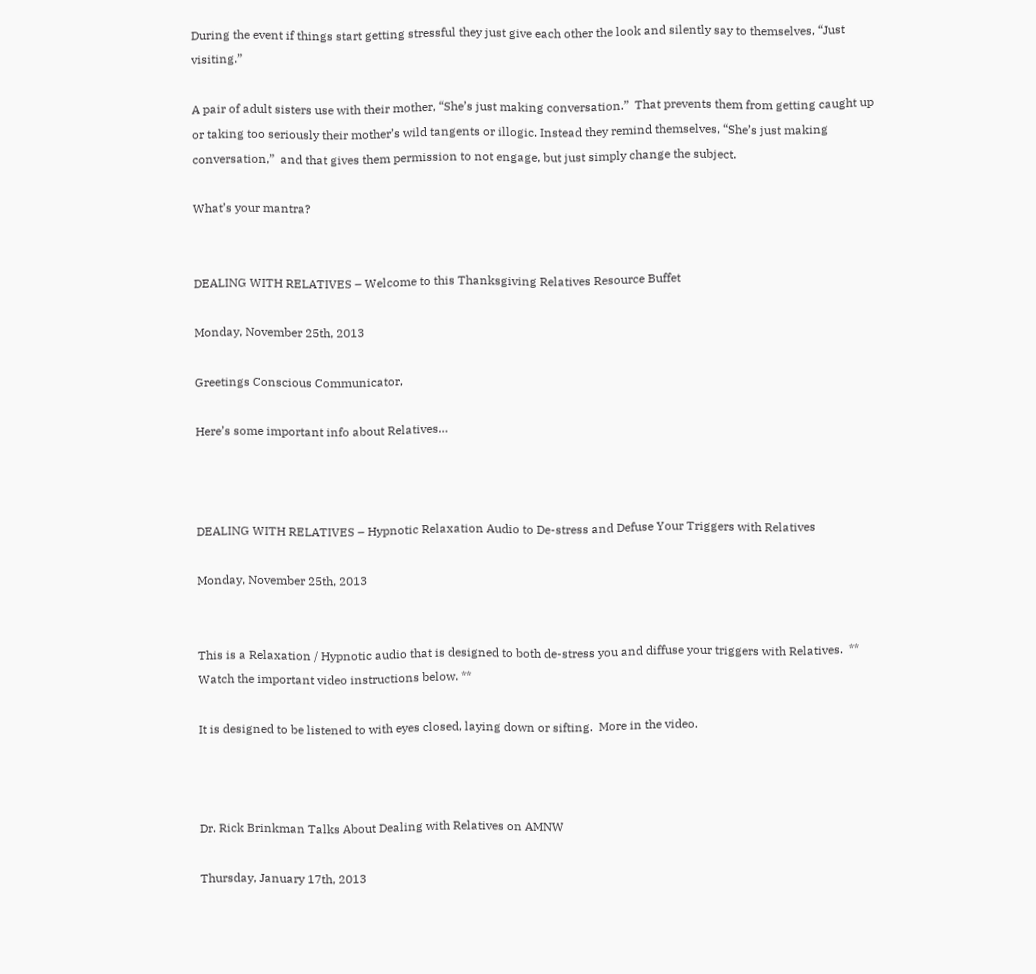During the event if things start getting stressful they just give each other the look and silently say to themselves, “Just visiting.”

A pair of adult sisters use with their mother, “She’s just making conversation.”  That prevents them from getting caught up or taking too seriously their mother’s wild tangents or illogic. Instead they remind themselves, “She’s just making conversation,”  and that gives them permission to not engage, but just simply change the subject.

What’s your mantra?


DEALING WITH RELATIVES – Welcome to this Thanksgiving Relatives Resource Buffet

Monday, November 25th, 2013

Greetings Conscious Communicator,

Here’s some important info about Relatives…



DEALING WITH RELATIVES – Hypnotic Relaxation Audio to De-stress and Defuse Your Triggers with Relatives

Monday, November 25th, 2013


This is a Relaxation / Hypnotic audio that is designed to both de-stress you and diffuse your triggers with Relatives.  ** Watch the important video instructions below. **

It is designed to be listened to with eyes closed, laying down or sifting.  More in the video.



Dr. Rick Brinkman Talks About Dealing with Relatives on AMNW

Thursday, January 17th, 2013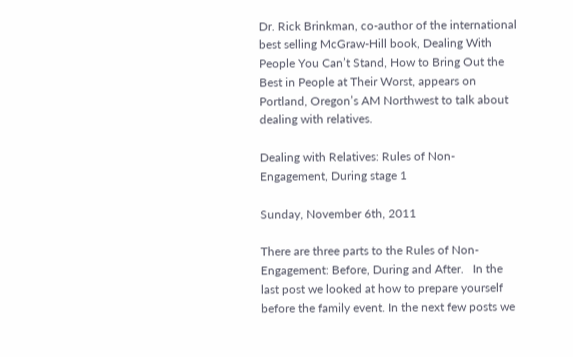Dr. Rick Brinkman, co-author of the international best selling McGraw-Hill book, Dealing With People You Can’t Stand, How to Bring Out the Best in People at Their Worst, appears on Portland, Oregon’s AM Northwest to talk about dealing with relatives.

Dealing with Relatives: Rules of Non-Engagement, During stage 1

Sunday, November 6th, 2011

There are three parts to the Rules of Non-Engagement: Before, During and After.   In the last post we looked at how to prepare yourself before the family event. In the next few posts we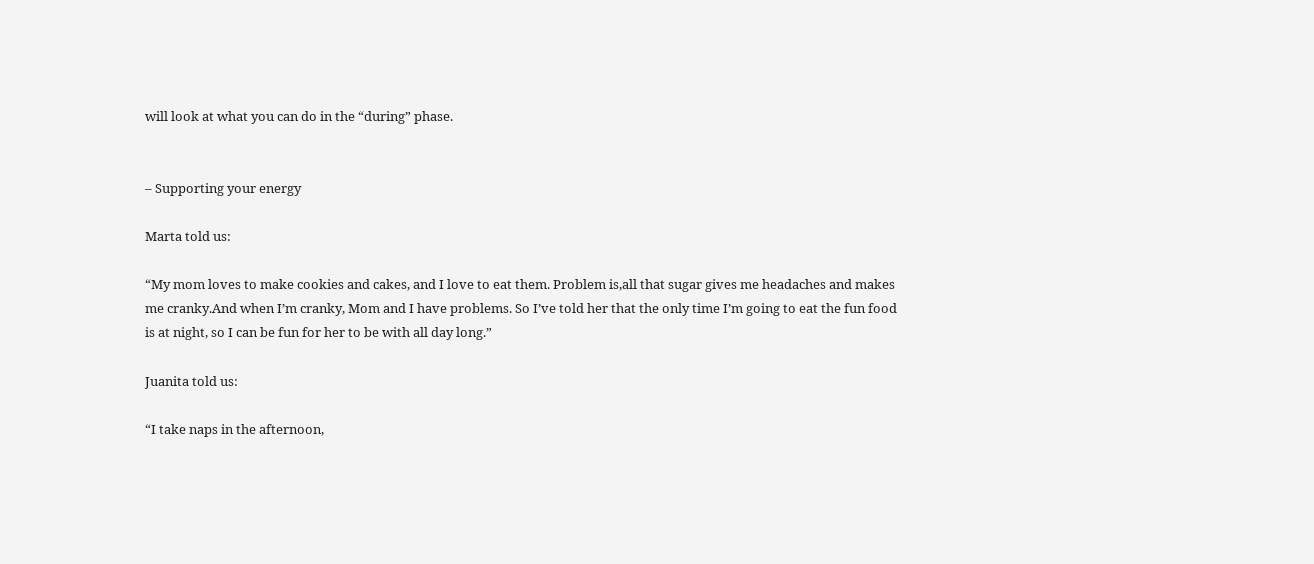will look at what you can do in the “during” phase.


– Supporting your energy

Marta told us:

“My mom loves to make cookies and cakes, and I love to eat them. Problem is,all that sugar gives me headaches and makes me cranky.And when I’m cranky, Mom and I have problems. So I’ve told her that the only time I’m going to eat the fun food is at night, so I can be fun for her to be with all day long.”

Juanita told us:

“I take naps in the afternoon,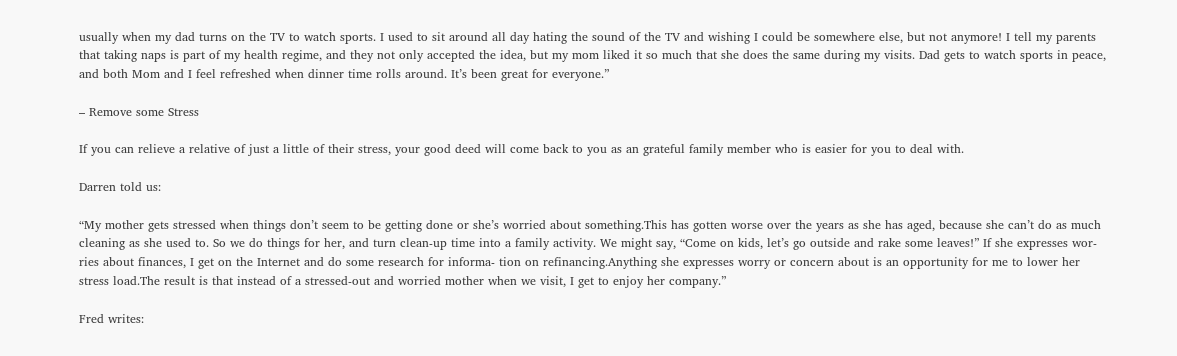usually when my dad turns on the TV to watch sports. I used to sit around all day hating the sound of the TV and wishing I could be somewhere else, but not anymore! I tell my parents that taking naps is part of my health regime, and they not only accepted the idea, but my mom liked it so much that she does the same during my visits. Dad gets to watch sports in peace, and both Mom and I feel refreshed when dinner time rolls around. It’s been great for everyone.”

– Remove some Stress

If you can relieve a relative of just a little of their stress, your good deed will come back to you as an grateful family member who is easier for you to deal with.

Darren told us:

“My mother gets stressed when things don’t seem to be getting done or she’s worried about something.This has gotten worse over the years as she has aged, because she can’t do as much cleaning as she used to. So we do things for her, and turn clean-up time into a family activity. We might say, “Come on kids, let’s go outside and rake some leaves!” If she expresses wor- ries about finances, I get on the Internet and do some research for informa- tion on refinancing.Anything she expresses worry or concern about is an opportunity for me to lower her stress load.The result is that instead of a stressed-out and worried mother when we visit, I get to enjoy her company.”

Fred writes: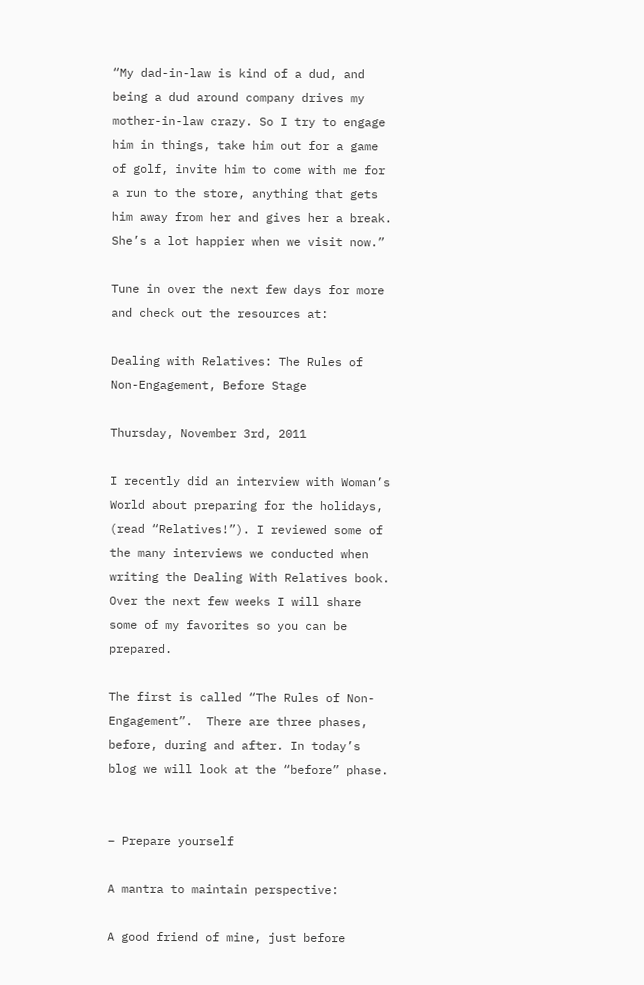“My dad-in-law is kind of a dud, and being a dud around company drives my mother-in-law crazy. So I try to engage him in things, take him out for a game of golf, invite him to come with me for a run to the store, anything that gets him away from her and gives her a break. She’s a lot happier when we visit now.”

Tune in over the next few days for more and check out the resources at:

Dealing with Relatives: The Rules of Non-Engagement, Before Stage

Thursday, November 3rd, 2011

I recently did an interview with Woman’s World about preparing for the holidays, (read “Relatives!”). I reviewed some of the many interviews we conducted when writing the Dealing With Relatives book. Over the next few weeks I will share some of my favorites so you can be prepared.

The first is called “The Rules of Non-Engagement”.  There are three phases, before, during and after. In today’s blog we will look at the “before” phase.


– Prepare yourself

A mantra to maintain perspective:

A good friend of mine, just before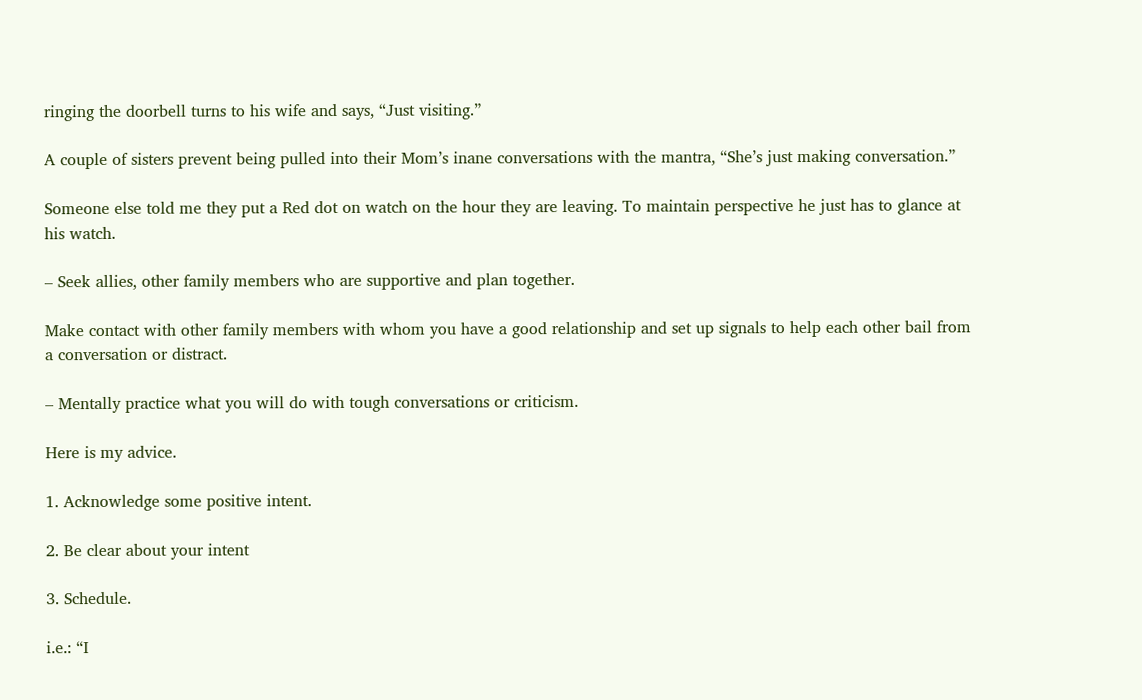ringing the doorbell turns to his wife and says, “Just visiting.”

A couple of sisters prevent being pulled into their Mom’s inane conversations with the mantra, “She’s just making conversation.”

Someone else told me they put a Red dot on watch on the hour they are leaving. To maintain perspective he just has to glance at his watch.

– Seek allies, other family members who are supportive and plan together.

Make contact with other family members with whom you have a good relationship and set up signals to help each other bail from a conversation or distract.

– Mentally practice what you will do with tough conversations or criticism.

Here is my advice.

1. Acknowledge some positive intent.

2. Be clear about your intent

3. Schedule.

i.e.: “I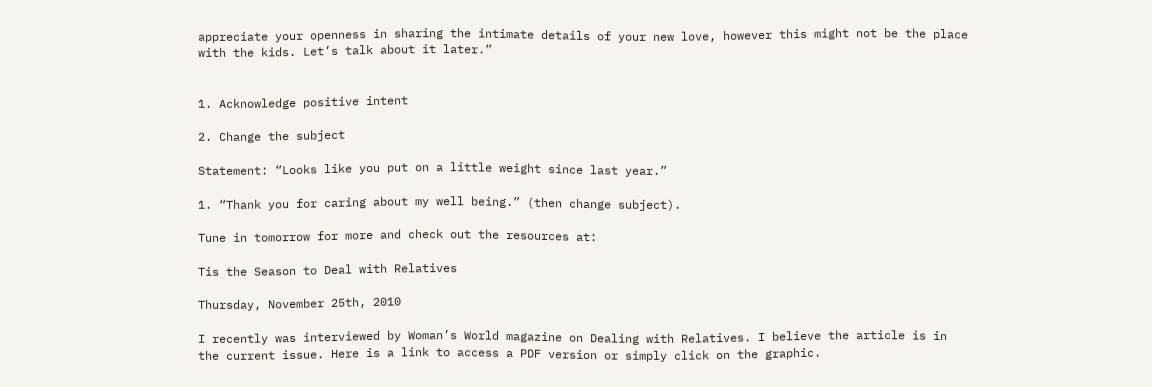appreciate your openness in sharing the intimate details of your new love, however this might not be the place with the kids. Let’s talk about it later.”


1. Acknowledge positive intent

2. Change the subject

Statement: “Looks like you put on a little weight since last year.”

1. “Thank you for caring about my well being.” (then change subject).

Tune in tomorrow for more and check out the resources at:

Tis the Season to Deal with Relatives

Thursday, November 25th, 2010

I recently was interviewed by Woman’s World magazine on Dealing with Relatives. I believe the article is in the current issue. Here is a link to access a PDF version or simply click on the graphic.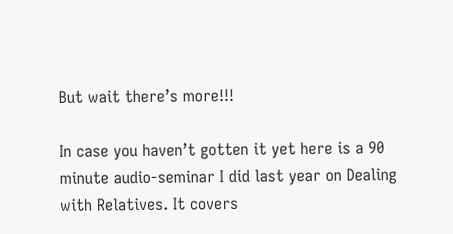But wait there’s more!!!

In case you haven’t gotten it yet here is a 90 minute audio-seminar I did last year on Dealing with Relatives. It covers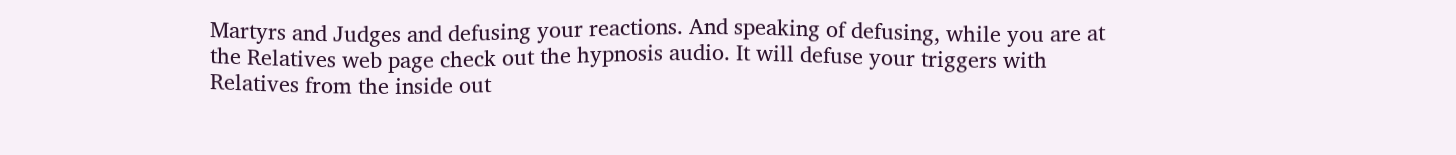Martyrs and Judges and defusing your reactions. And speaking of defusing, while you are at the Relatives web page check out the hypnosis audio. It will defuse your triggers with Relatives from the inside out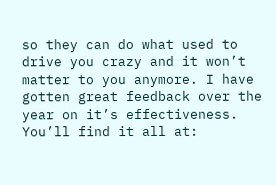so they can do what used to drive you crazy and it won’t matter to you anymore. I have gotten great feedback over the year on it’s effectiveness. You’ll find it all at: